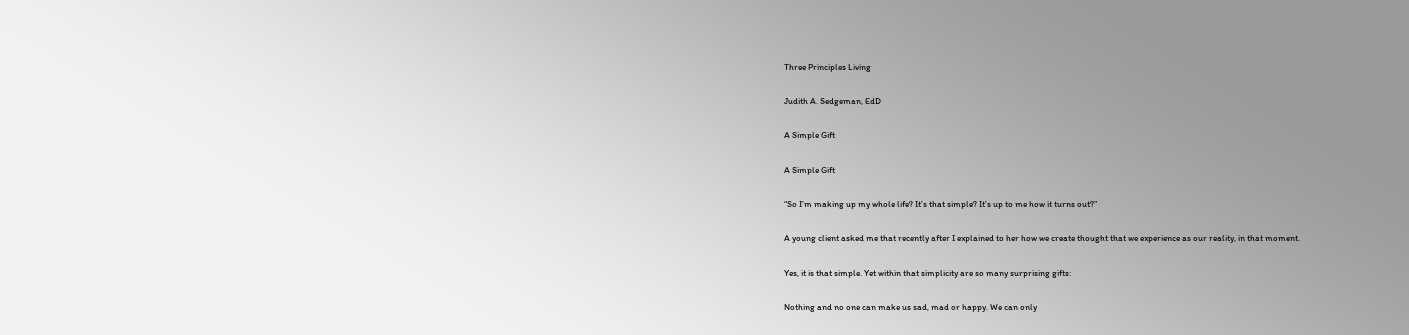Three Principles Living

Judith A. Sedgeman, EdD

A Simple Gift

A Simple Gift

“So I’m making up my whole life? It’s that simple? It’s up to me how it turns out?”

A young client asked me that recently after I explained to her how we create thought that we experience as our reality, in that moment.

Yes, it is that simple. Yet within that simplicity are so many surprising gifts:

Nothing and no one can make us sad, mad or happy. We can only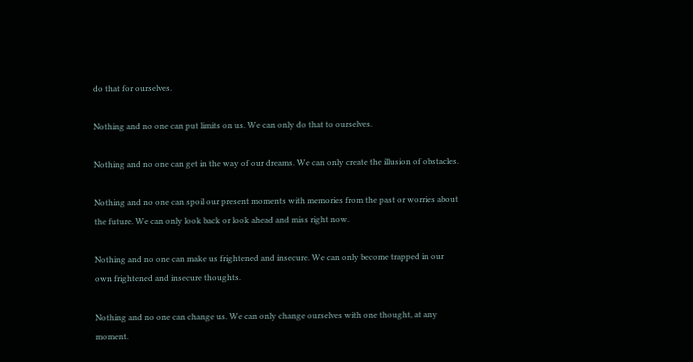do that for ourselves.

Nothing and no one can put limits on us. We can only do that to ourselves.

Nothing and no one can get in the way of our dreams. We can only create the illusion of obstacles.

Nothing and no one can spoil our present moments with memories from the past or worries about the future. We can only look back or look ahead and miss right now.

Nothing and no one can make us frightened and insecure. We can only become trapped in our own frightened and insecure thoughts.

Nothing and no one can change us. We can only change ourselves with one thought, at any moment.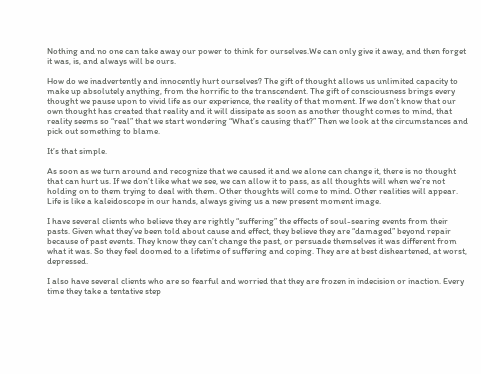Nothing and no one can take away our power to think for ourselves.We can only give it away, and then forget it was, is, and always will be ours.

How do we inadvertently and innocently hurt ourselves? The gift of thought allows us unlimited capacity to make up absolutely anything, from the horrific to the transcendent. The gift of consciousness brings every thought we pause upon to vivid life as our experience, the reality of that moment. If we don’t know that our own thought has created that reality and it will dissipate as soon as another thought comes to mind, that reality seems so “real” that we start wondering “What’s causing that?” Then we look at the circumstances and pick out something to blame.

It’s that simple.

As soon as we turn around and recognize that we caused it and we alone can change it, there is no thought that can hurt us. If we don’t like what we see, we can allow it to pass, as all thoughts will when we’re not holding on to them trying to deal with them. Other thoughts will come to mind. Other realities will appear. Life is like a kaleidoscope in our hands, always giving us a new present moment image.

I have several clients who believe they are rightly “suffering” the effects of soul-searing events from their pasts. Given what they’ve been told about cause and effect, they believe they are “damaged” beyond repair because of past events. They know they can’t change the past, or persuade themselves it was different from what it was. So they feel doomed to a lifetime of suffering and coping. They are at best disheartened, at worst, depressed.

I also have several clients who are so fearful and worried that they are frozen in indecision or inaction. Every time they take a tentative step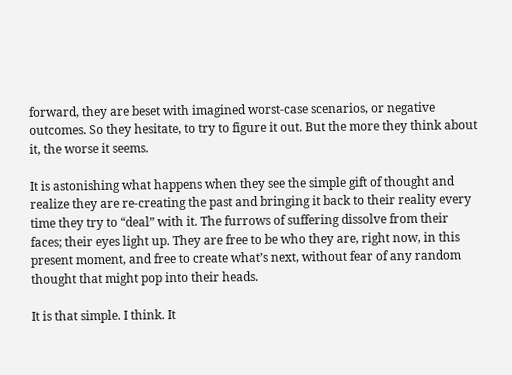forward, they are beset with imagined worst-case scenarios, or negative outcomes. So they hesitate, to try to figure it out. But the more they think about it, the worse it seems.

It is astonishing what happens when they see the simple gift of thought and realize they are re-creating the past and bringing it back to their reality every time they try to “deal” with it. The furrows of suffering dissolve from their faces; their eyes light up. They are free to be who they are, right now, in this present moment, and free to create what’s next, without fear of any random thought that might pop into their heads.

It is that simple. I think. It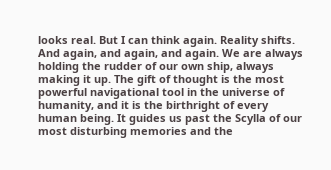looks real. But I can think again. Reality shifts. And again, and again, and again. We are always holding the rudder of our own ship, always making it up. The gift of thought is the most powerful navigational tool in the universe of humanity, and it is the birthright of every human being. It guides us past the Scylla of our most disturbing memories and the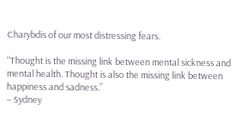Charybdis of our most distressing fears.

“Thought is the missing link between mental sickness and mental health. Thought is also the missing link between happiness and sadness.”
– Sydney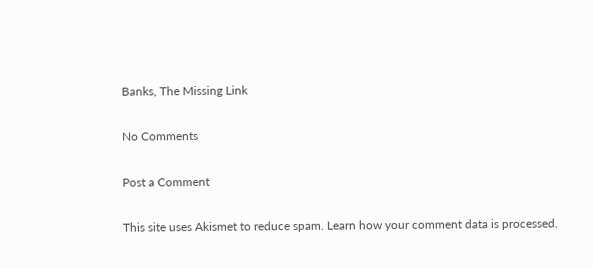Banks, The Missing Link

No Comments

Post a Comment

This site uses Akismet to reduce spam. Learn how your comment data is processed.